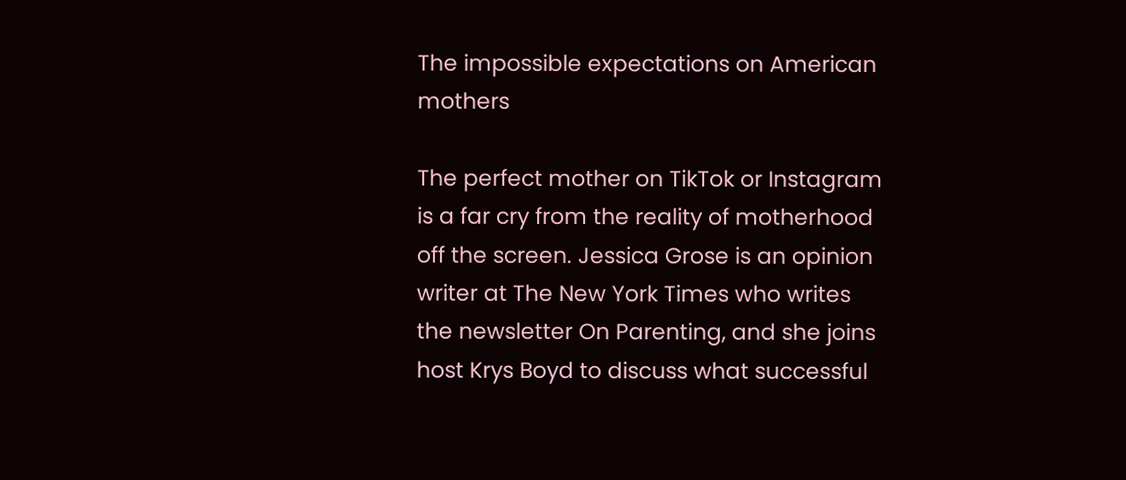The impossible expectations on American mothers

The perfect mother on TikTok or Instagram is a far cry from the reality of motherhood off the screen. Jessica Grose is an opinion writer at The New York Times who writes the newsletter On Parenting, and she joins host Krys Boyd to discuss what successful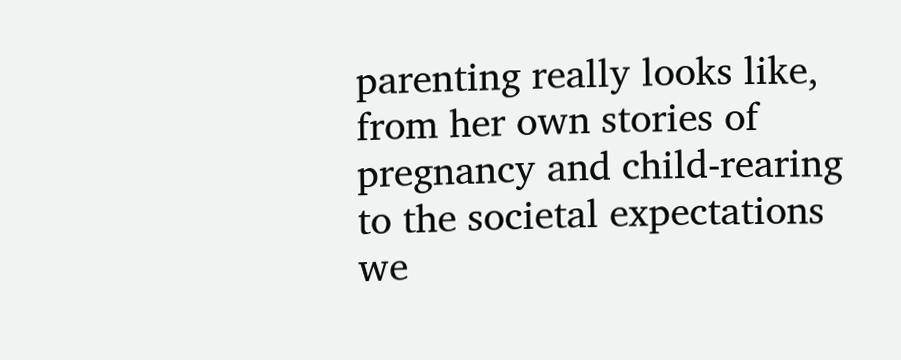parenting really looks like, from her own stories of pregnancy and child-rearing to the societal expectations we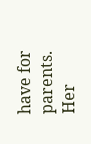have for parents. Her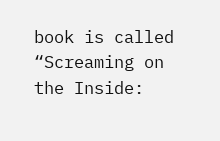book is called “Screaming on the Inside: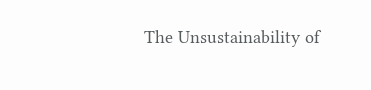The Unsustainability of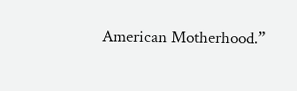American Motherhood.”